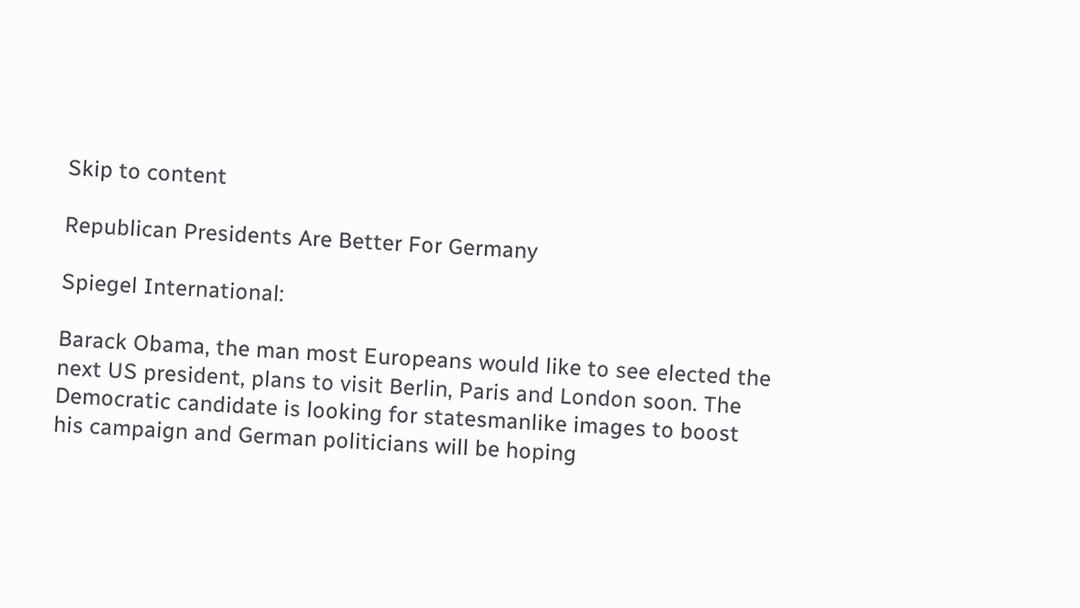Skip to content

Republican Presidents Are Better For Germany

Spiegel International:

Barack Obama, the man most Europeans would like to see elected the next US president, plans to visit Berlin, Paris and London soon. The Democratic candidate is looking for statesmanlike images to boost his campaign and German politicians will be hoping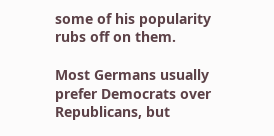some of his popularity rubs off on them.

Most Germans usually prefer Democrats over Republicans, but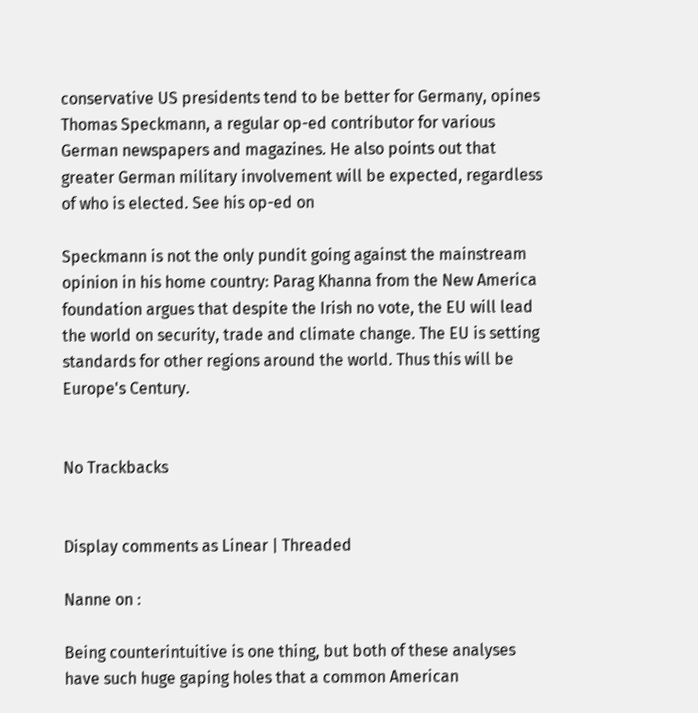conservative US presidents tend to be better for Germany, opines Thomas Speckmann, a regular op-ed contributor for various German newspapers and magazines. He also points out that greater German military involvement will be expected, regardless of who is elected. See his op-ed on

Speckmann is not the only pundit going against the mainstream opinion in his home country: Parag Khanna from the New America foundation argues that despite the Irish no vote, the EU will lead the world on security, trade and climate change. The EU is setting standards for other regions around the world. Thus this will be Europe's Century.


No Trackbacks


Display comments as Linear | Threaded

Nanne on :

Being counterintuitive is one thing, but both of these analyses have such huge gaping holes that a common American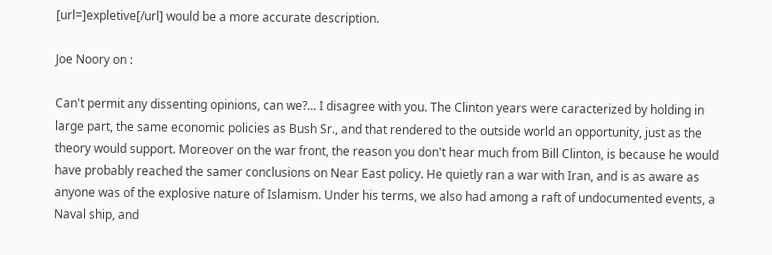[url=]expletive[/url] would be a more accurate description.

Joe Noory on :

Can't permit any dissenting opinions, can we?... I disagree with you. The Clinton years were caracterized by holding in large part, the same economic policies as Bush Sr., and that rendered to the outside world an opportunity, just as the theory would support. Moreover on the war front, the reason you don't hear much from Bill Clinton, is because he would have probably reached the samer conclusions on Near East policy. He quietly ran a war with Iran, and is as aware as anyone was of the explosive nature of Islamism. Under his terms, we also had among a raft of undocumented events, a Naval ship, and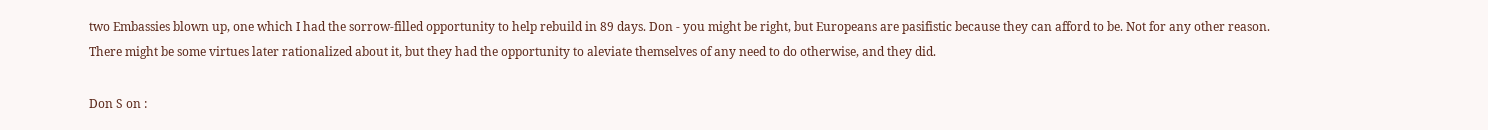two Embassies blown up, one which I had the sorrow-filled opportunity to help rebuild in 89 days. Don - you might be right, but Europeans are pasifistic because they can afford to be. Not for any other reason. There might be some virtues later rationalized about it, but they had the opportunity to aleviate themselves of any need to do otherwise, and they did.

Don S on :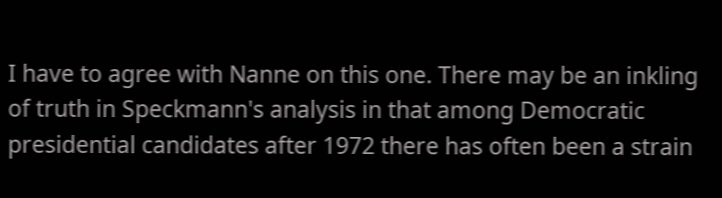I have to agree with Nanne on this one. There may be an inkling of truth in Speckmann's analysis in that among Democratic presidential candidates after 1972 there has often been a strain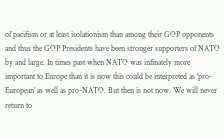of pacifism or at least isolationism than among their GOP opponents and thus the GOP Presidents have been stronger supporters of NATO by and large. In times past when NATO was infinately more important to Europe than it is now this could be interpreted as 'pro-European' as well as pro-NATO. But then is not now. We will never return to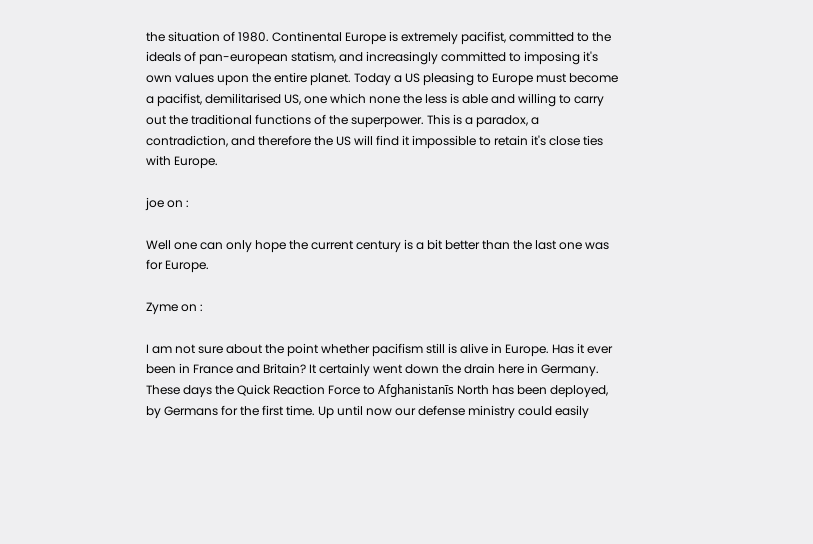the situation of 1980. Continental Europe is extremely pacifist, committed to the ideals of pan-european statism, and increasingly committed to imposing it's own values upon the entire planet. Today a US pleasing to Europe must become a pacifist, demilitarised US, one which none the less is able and willing to carry out the traditional functions of the superpower. This is a paradox, a contradiction, and therefore the US will find it impossible to retain it's close ties with Europe.

joe on :

Well one can only hope the current century is a bit better than the last one was for Europe.

Zyme on :

I am not sure about the point whether pacifism still is alive in Europe. Has it ever been in France and Britain? It certainly went down the drain here in Germany. These days the Quick Reaction Force to Afghanistanīs North has been deployed, by Germans for the first time. Up until now our defense ministry could easily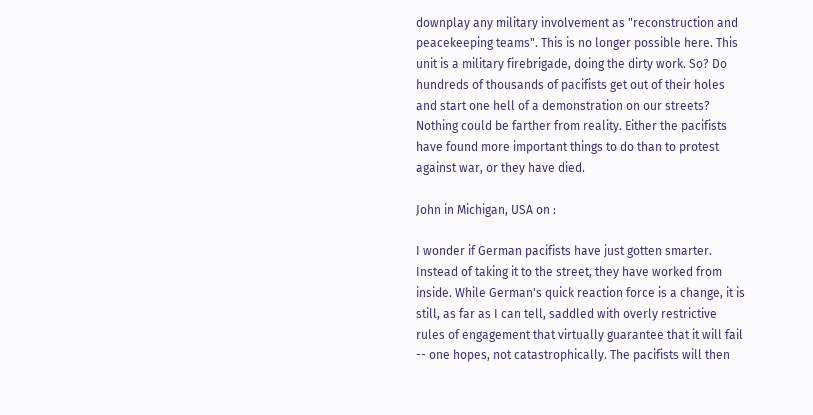downplay any military involvement as "reconstruction and peacekeeping teams". This is no longer possible here. This unit is a military firebrigade, doing the dirty work. So? Do hundreds of thousands of pacifists get out of their holes and start one hell of a demonstration on our streets? Nothing could be farther from reality. Either the pacifists have found more important things to do than to protest against war, or they have died.

John in Michigan, USA on :

I wonder if German pacifists have just gotten smarter. Instead of taking it to the street, they have worked from inside. While German's quick reaction force is a change, it is still, as far as I can tell, saddled with overly restrictive rules of engagement that virtually guarantee that it will fail -- one hopes, not catastrophically. The pacifists will then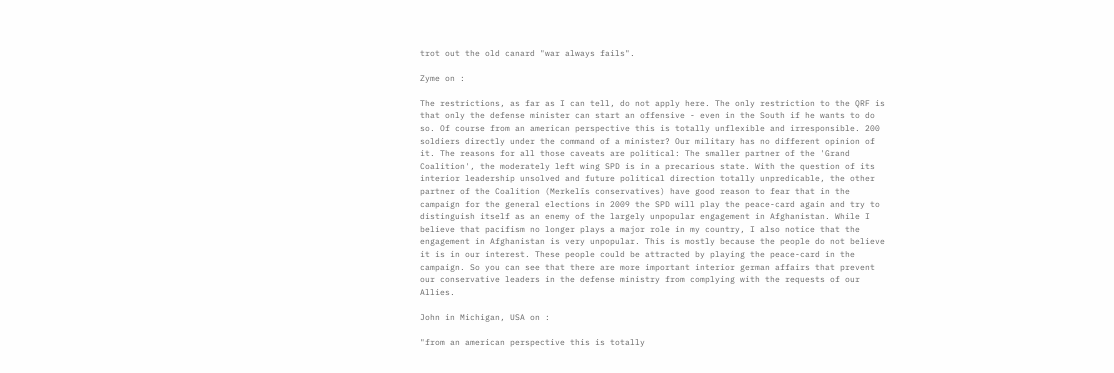trot out the old canard "war always fails".

Zyme on :

The restrictions, as far as I can tell, do not apply here. The only restriction to the QRF is that only the defense minister can start an offensive - even in the South if he wants to do so. Of course from an american perspective this is totally unflexible and irresponsible. 200 soldiers directly under the command of a minister? Our military has no different opinion of it. The reasons for all those caveats are political: The smaller partner of the 'Grand Coalition', the moderately left wing SPD is in a precarious state. With the question of its interior leadership unsolved and future political direction totally unpredicable, the other partner of the Coalition (Merkelīs conservatives) have good reason to fear that in the campaign for the general elections in 2009 the SPD will play the peace-card again and try to distinguish itself as an enemy of the largely unpopular engagement in Afghanistan. While I believe that pacifism no longer plays a major role in my country, I also notice that the engagement in Afghanistan is very unpopular. This is mostly because the people do not believe it is in our interest. These people could be attracted by playing the peace-card in the campaign. So you can see that there are more important interior german affairs that prevent our conservative leaders in the defense ministry from complying with the requests of our Allies.

John in Michigan, USA on :

"from an american perspective this is totally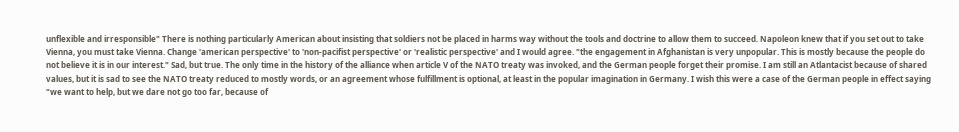unflexible and irresponsible" There is nothing particularly American about insisting that soldiers not be placed in harms way without the tools and doctrine to allow them to succeed. Napoleon knew that if you set out to take Vienna, you must take Vienna. Change 'american perspective' to 'non-pacifist perspective' or 'realistic perspective' and I would agree. "the engagement in Afghanistan is very unpopular. This is mostly because the people do not believe it is in our interest." Sad, but true. The only time in the history of the alliance when article V of the NATO treaty was invoked, and the German people forget their promise. I am still an Atlantacist because of shared values, but it is sad to see the NATO treaty reduced to mostly words, or an agreement whose fulfillment is optional, at least in the popular imagination in Germany. I wish this were a case of the German people in effect saying "we want to help, but we dare not go too far, because of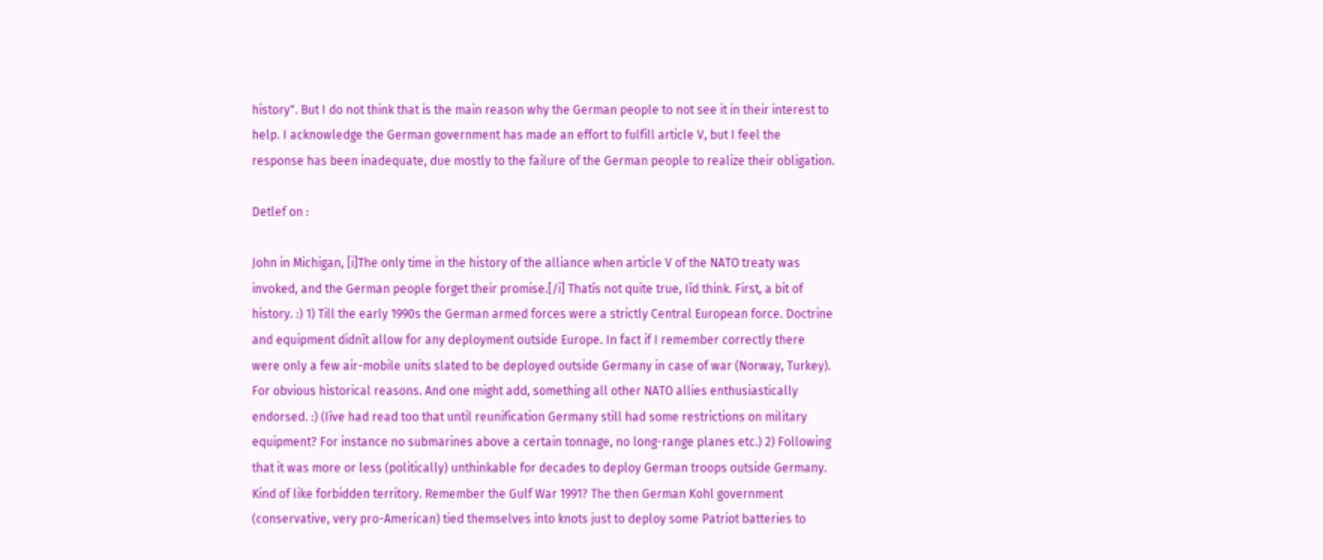history". But I do not think that is the main reason why the German people to not see it in their interest to help. I acknowledge the German government has made an effort to fulfill article V, but I feel the response has been inadequate, due mostly to the failure of the German people to realize their obligation.

Detlef on :

John in Michigan, [i]The only time in the history of the alliance when article V of the NATO treaty was invoked, and the German people forget their promise.[/i] Thatīs not quite true, Iīd think. First, a bit of history. :) 1) Till the early 1990s the German armed forces were a strictly Central European force. Doctrine and equipment didnīt allow for any deployment outside Europe. In fact if I remember correctly there were only a few air-mobile units slated to be deployed outside Germany in case of war (Norway, Turkey). For obvious historical reasons. And one might add, something all other NATO allies enthusiastically endorsed. :) (Iīve had read too that until reunification Germany still had some restrictions on military equipment? For instance no submarines above a certain tonnage, no long-range planes etc.) 2) Following that it was more or less (politically) unthinkable for decades to deploy German troops outside Germany. Kind of like forbidden territory. Remember the Gulf War 1991? The then German Kohl government (conservative, very pro-American) tied themselves into knots just to deploy some Patriot batteries to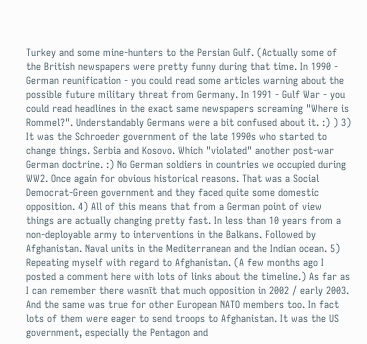Turkey and some mine-hunters to the Persian Gulf. (Actually some of the British newspapers were pretty funny during that time. In 1990 - German reunification - you could read some articles warning about the possible future military threat from Germany. In 1991 - Gulf War - you could read headlines in the exact same newspapers screaming "Where is Rommel?". Understandably Germans were a bit confused about it. :) ) 3) It was the Schroeder government of the late 1990s who started to change things. Serbia and Kosovo. Which "violated" another post-war German doctrine. :) No German soldiers in countries we occupied during WW2. Once again for obvious historical reasons. That was a Social Democrat-Green government and they faced quite some domestic opposition. 4) All of this means that from a German point of view things are actually changing pretty fast. In less than 10 years from a non-deployable army to interventions in the Balkans. Followed by Afghanistan. Naval units in the Mediterranean and the Indian ocean. 5) Repeating myself with regard to Afghanistan. (A few months ago I posted a comment here with lots of links about the timeline.) As far as I can remember there wasnīt that much opposition in 2002 / early 2003. And the same was true for other European NATO members too. In fact lots of them were eager to send troops to Afghanistan. It was the US government, especially the Pentagon and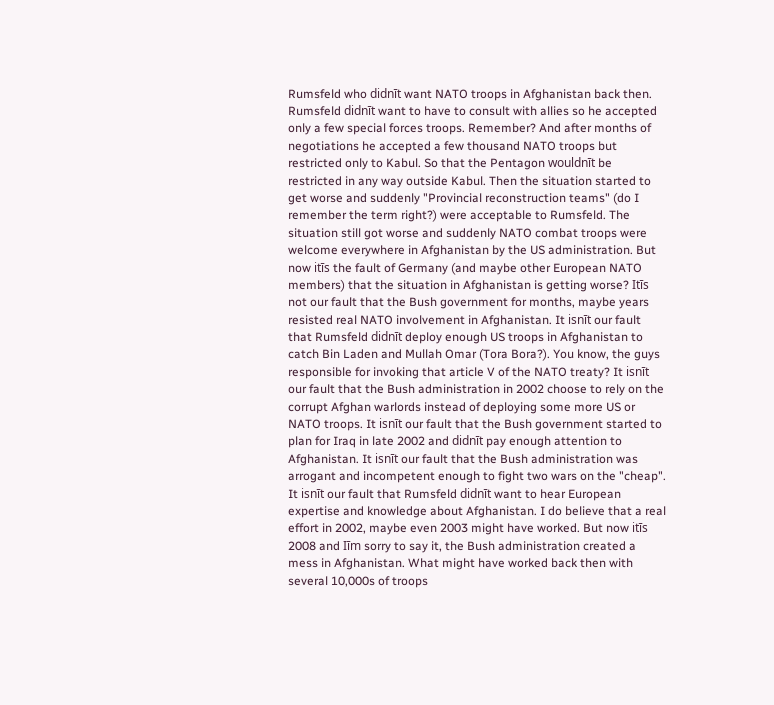Rumsfeld who didnīt want NATO troops in Afghanistan back then. Rumsfeld didnīt want to have to consult with allies so he accepted only a few special forces troops. Remember? And after months of negotiations he accepted a few thousand NATO troops but restricted only to Kabul. So that the Pentagon wouldnīt be restricted in any way outside Kabul. Then the situation started to get worse and suddenly "Provincial reconstruction teams" (do I remember the term right?) were acceptable to Rumsfeld. The situation still got worse and suddenly NATO combat troops were welcome everywhere in Afghanistan by the US administration. But now itīs the fault of Germany (and maybe other European NATO members) that the situation in Afghanistan is getting worse? Itīs not our fault that the Bush government for months, maybe years resisted real NATO involvement in Afghanistan. It isnīt our fault that Rumsfeld didnīt deploy enough US troops in Afghanistan to catch Bin Laden and Mullah Omar (Tora Bora?). You know, the guys responsible for invoking that article V of the NATO treaty? It isnīt our fault that the Bush administration in 2002 choose to rely on the corrupt Afghan warlords instead of deploying some more US or NATO troops. It isnīt our fault that the Bush government started to plan for Iraq in late 2002 and didnīt pay enough attention to Afghanistan. It isnīt our fault that the Bush administration was arrogant and incompetent enough to fight two wars on the "cheap". It isnīt our fault that Rumsfeld didnīt want to hear European expertise and knowledge about Afghanistan. I do believe that a real effort in 2002, maybe even 2003 might have worked. But now itīs 2008 and Iīm sorry to say it, the Bush administration created a mess in Afghanistan. What might have worked back then with several 10,000s of troops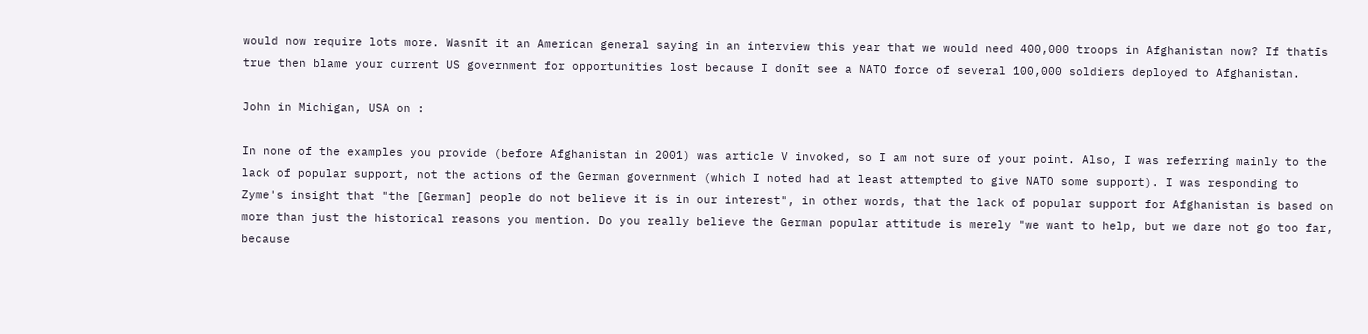would now require lots more. Wasnīt it an American general saying in an interview this year that we would need 400,000 troops in Afghanistan now? If thatīs true then blame your current US government for opportunities lost because I donīt see a NATO force of several 100,000 soldiers deployed to Afghanistan.

John in Michigan, USA on :

In none of the examples you provide (before Afghanistan in 2001) was article V invoked, so I am not sure of your point. Also, I was referring mainly to the lack of popular support, not the actions of the German government (which I noted had at least attempted to give NATO some support). I was responding to Zyme's insight that "the [German] people do not believe it is in our interest", in other words, that the lack of popular support for Afghanistan is based on more than just the historical reasons you mention. Do you really believe the German popular attitude is merely "we want to help, but we dare not go too far, because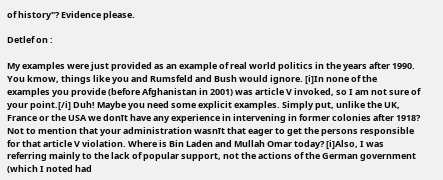of history"? Evidence please.

Detlef on :

My examples were just provided as an example of real world politics in the years after 1990. You kmow, things like you and Rumsfeld and Bush would ignore. [i]In none of the examples you provide (before Afghanistan in 2001) was article V invoked, so I am not sure of your point.[/i] Duh! Maybe you need some explicit examples. Simply put, unlike the UK, France or the USA we donīt have any experience in intervening in former colonies after 1918? Not to mention that your administration wasnīt that eager to get the persons responsible for that article V violation. Where is Bin Laden and Mullah Omar today? [i]Also, I was referring mainly to the lack of popular support, not the actions of the German government (which I noted had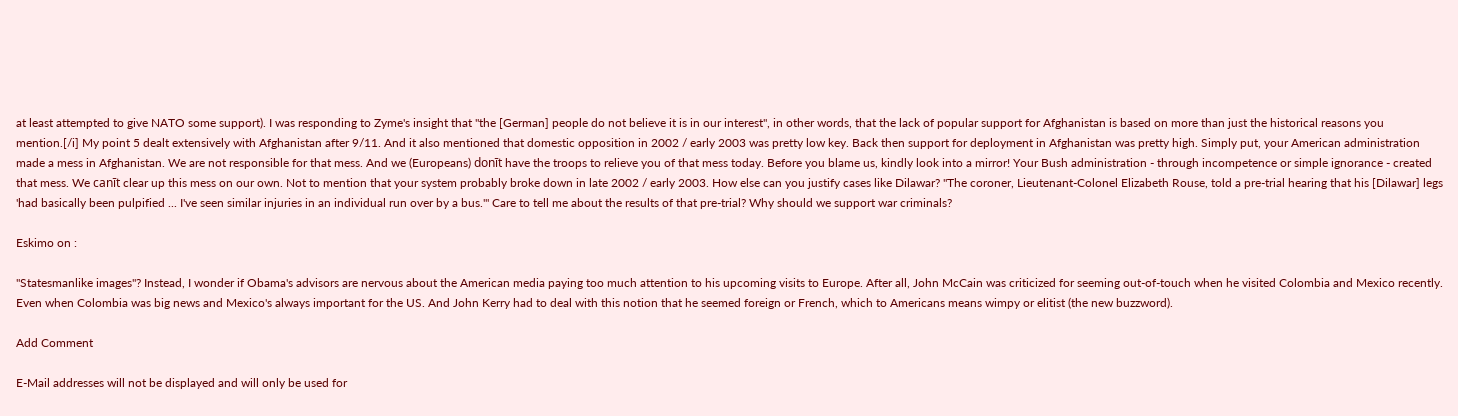at least attempted to give NATO some support). I was responding to Zyme's insight that "the [German] people do not believe it is in our interest", in other words, that the lack of popular support for Afghanistan is based on more than just the historical reasons you mention.[/i] My point 5 dealt extensively with Afghanistan after 9/11. And it also mentioned that domestic opposition in 2002 / early 2003 was pretty low key. Back then support for deployment in Afghanistan was pretty high. Simply put, your American administration made a mess in Afghanistan. We are not responsible for that mess. And we (Europeans) donīt have the troops to relieve you of that mess today. Before you blame us, kindly look into a mirror! Your Bush administration - through incompetence or simple ignorance - created that mess. We canīt clear up this mess on our own. Not to mention that your system probably broke down in late 2002 / early 2003. How else can you justify cases like Dilawar? "The coroner, Lieutenant-Colonel Elizabeth Rouse, told a pre-trial hearing that his [Dilawar] legs 'had basically been pulpified ... I've seen similar injuries in an individual run over by a bus.'" Care to tell me about the results of that pre-trial? Why should we support war criminals?

Eskimo on :

"Statesmanlike images"? Instead, I wonder if Obama's advisors are nervous about the American media paying too much attention to his upcoming visits to Europe. After all, John McCain was criticized for seeming out-of-touch when he visited Colombia and Mexico recently. Even when Colombia was big news and Mexico's always important for the US. And John Kerry had to deal with this notion that he seemed foreign or French, which to Americans means wimpy or elitist (the new buzzword).

Add Comment

E-Mail addresses will not be displayed and will only be used for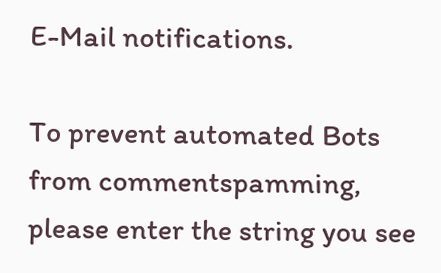E-Mail notifications.

To prevent automated Bots from commentspamming, please enter the string you see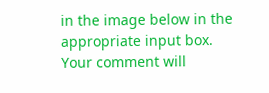in the image below in the appropriate input box. Your comment will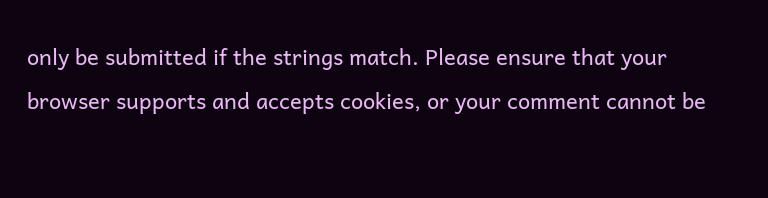only be submitted if the strings match. Please ensure that your browser supports and accepts cookies, or your comment cannot be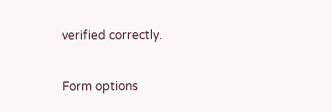verified correctly.

Form options